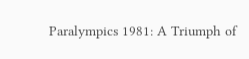Paralympics 1981: A Triumph of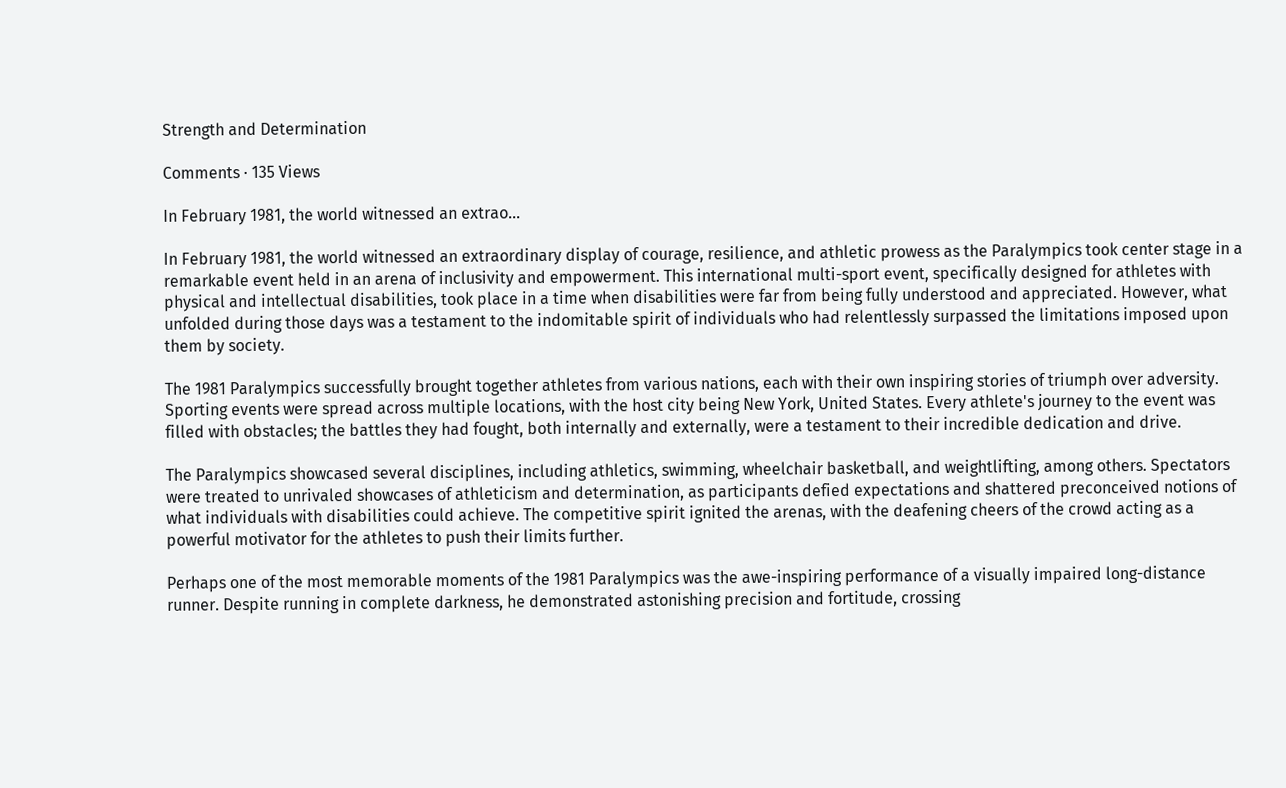Strength and Determination

Comments · 135 Views

In February 1981, the world witnessed an extrao...

In February 1981, the world witnessed an extraordinary display of courage, resilience, and athletic prowess as the Paralympics took center stage in a remarkable event held in an arena of inclusivity and empowerment. This international multi-sport event, specifically designed for athletes with physical and intellectual disabilities, took place in a time when disabilities were far from being fully understood and appreciated. However, what unfolded during those days was a testament to the indomitable spirit of individuals who had relentlessly surpassed the limitations imposed upon them by society.

The 1981 Paralympics successfully brought together athletes from various nations, each with their own inspiring stories of triumph over adversity. Sporting events were spread across multiple locations, with the host city being New York, United States. Every athlete's journey to the event was filled with obstacles; the battles they had fought, both internally and externally, were a testament to their incredible dedication and drive.

The Paralympics showcased several disciplines, including athletics, swimming, wheelchair basketball, and weightlifting, among others. Spectators were treated to unrivaled showcases of athleticism and determination, as participants defied expectations and shattered preconceived notions of what individuals with disabilities could achieve. The competitive spirit ignited the arenas, with the deafening cheers of the crowd acting as a powerful motivator for the athletes to push their limits further.

Perhaps one of the most memorable moments of the 1981 Paralympics was the awe-inspiring performance of a visually impaired long-distance runner. Despite running in complete darkness, he demonstrated astonishing precision and fortitude, crossing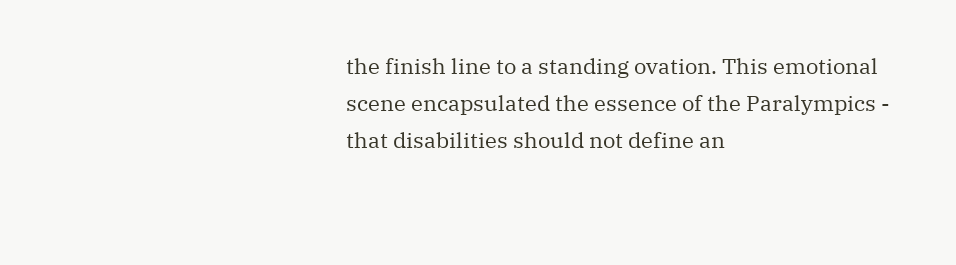the finish line to a standing ovation. This emotional scene encapsulated the essence of the Paralympics - that disabilities should not define an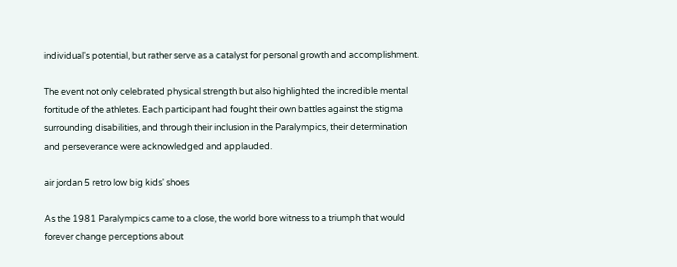individual's potential, but rather serve as a catalyst for personal growth and accomplishment.

The event not only celebrated physical strength but also highlighted the incredible mental fortitude of the athletes. Each participant had fought their own battles against the stigma surrounding disabilities, and through their inclusion in the Paralympics, their determination and perseverance were acknowledged and applauded.

air jordan 5 retro low big kids' shoes

As the 1981 Paralympics came to a close, the world bore witness to a triumph that would forever change perceptions about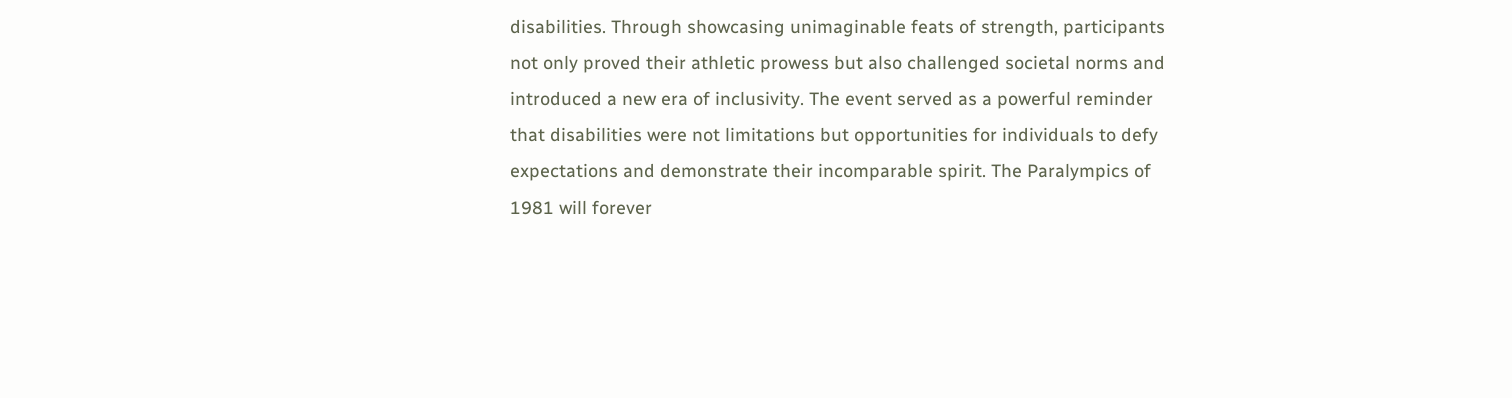disabilities. Through showcasing unimaginable feats of strength, participants not only proved their athletic prowess but also challenged societal norms and introduced a new era of inclusivity. The event served as a powerful reminder that disabilities were not limitations but opportunities for individuals to defy expectations and demonstrate their incomparable spirit. The Paralympics of 1981 will forever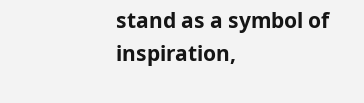stand as a symbol of inspiration,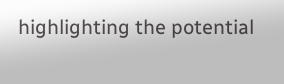highlighting the potential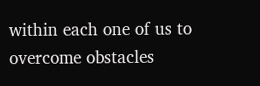within each one of us to overcome obstacles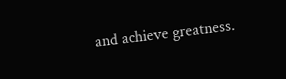and achieve greatness.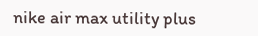nike air max utility plus